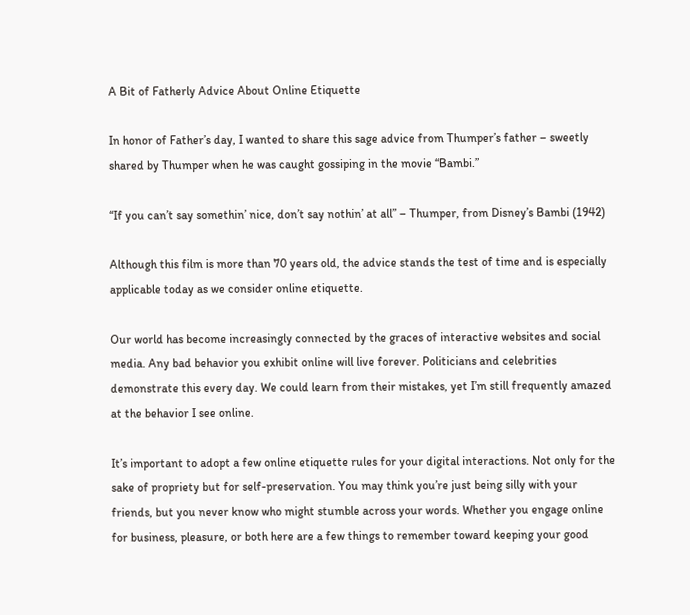A Bit of Fatherly Advice About Online Etiquette

In honor of Father’s day, I wanted to share this sage advice from Thumper’s father – sweetly shared by Thumper when he was caught gossiping in the movie “Bambi.”

“If you can’t say somethin’ nice, don’t say nothin’ at all” – Thumper, from Disney’s Bambi (1942)

Although this film is more than 70 years old, the advice stands the test of time and is especially applicable today as we consider online etiquette.

Our world has become increasingly connected by the graces of interactive websites and social media. Any bad behavior you exhibit online will live forever. Politicians and celebrities demonstrate this every day. We could learn from their mistakes, yet I’m still frequently amazed at the behavior I see online.

It’s important to adopt a few online etiquette rules for your digital interactions. Not only for the sake of propriety but for self-preservation. You may think you’re just being silly with your friends, but you never know who might stumble across your words. Whether you engage online for business, pleasure, or both here are a few things to remember toward keeping your good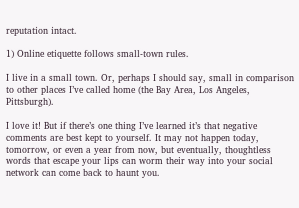reputation intact.

1) Online etiquette follows small-town rules.

I live in a small town. Or, perhaps I should say, small in comparison to other places I’ve called home (the Bay Area, Los Angeles, Pittsburgh).

I love it! But if there’s one thing I’ve learned it’s that negative comments are best kept to yourself. It may not happen today, tomorrow, or even a year from now, but eventually, thoughtless words that escape your lips can worm their way into your social network can come back to haunt you.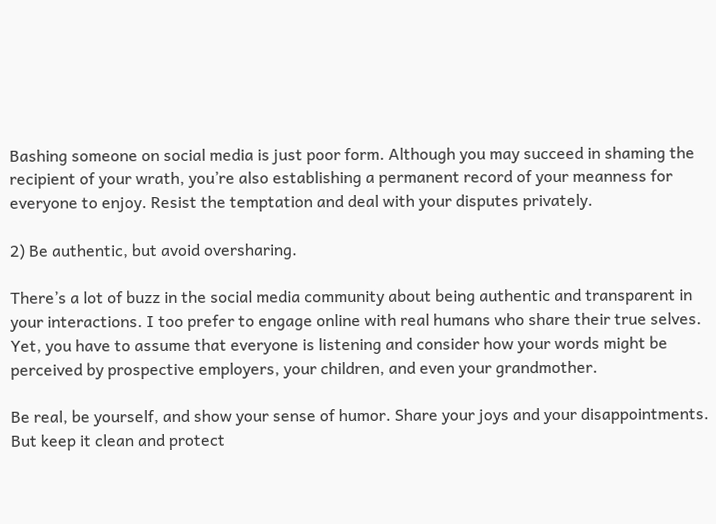Bashing someone on social media is just poor form. Although you may succeed in shaming the recipient of your wrath, you’re also establishing a permanent record of your meanness for everyone to enjoy. Resist the temptation and deal with your disputes privately.

2) Be authentic, but avoid oversharing.

There’s a lot of buzz in the social media community about being authentic and transparent in your interactions. I too prefer to engage online with real humans who share their true selves. Yet, you have to assume that everyone is listening and consider how your words might be perceived by prospective employers, your children, and even your grandmother.

Be real, be yourself, and show your sense of humor. Share your joys and your disappointments. But keep it clean and protect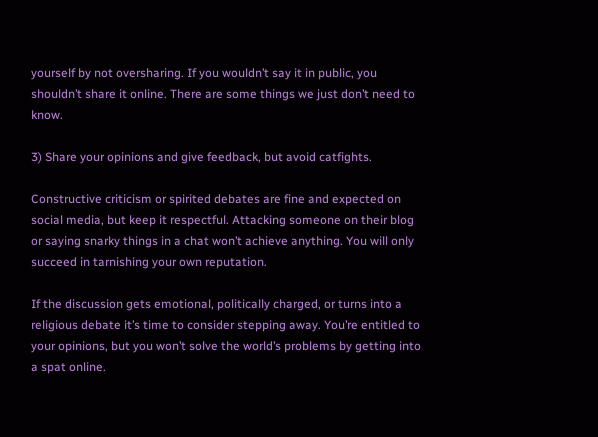yourself by not oversharing. If you wouldn’t say it in public, you shouldn’t share it online. There are some things we just don’t need to know.

3) Share your opinions and give feedback, but avoid catfights.

Constructive criticism or spirited debates are fine and expected on social media, but keep it respectful. Attacking someone on their blog or saying snarky things in a chat won’t achieve anything. You will only succeed in tarnishing your own reputation.

If the discussion gets emotional, politically charged, or turns into a religious debate it’s time to consider stepping away. You’re entitled to your opinions, but you won’t solve the world’s problems by getting into a spat online.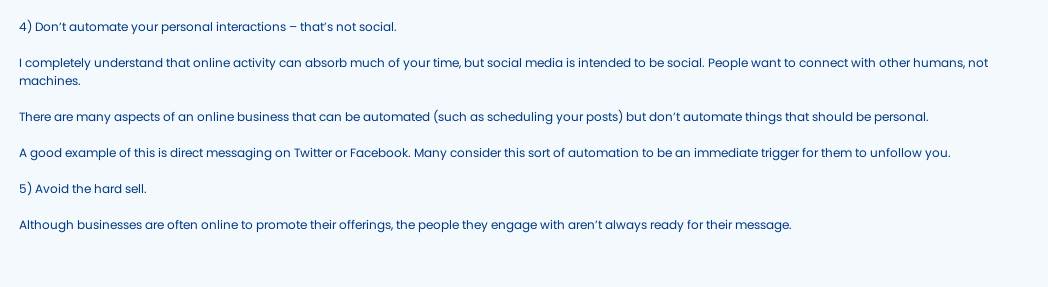4) Don’t automate your personal interactions – that’s not social.

I completely understand that online activity can absorb much of your time, but social media is intended to be social. People want to connect with other humans, not machines.

There are many aspects of an online business that can be automated (such as scheduling your posts) but don’t automate things that should be personal.

A good example of this is direct messaging on Twitter or Facebook. Many consider this sort of automation to be an immediate trigger for them to unfollow you.

5) Avoid the hard sell.

Although businesses are often online to promote their offerings, the people they engage with aren’t always ready for their message.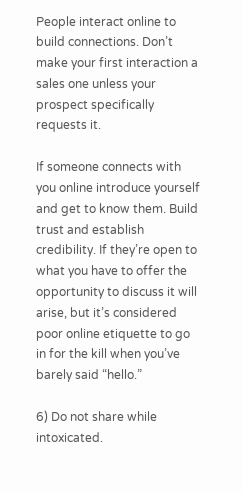People interact online to build connections. Don’t make your first interaction a sales one unless your prospect specifically requests it.

If someone connects with you online introduce yourself and get to know them. Build trust and establish credibility. If they’re open to what you have to offer the opportunity to discuss it will arise, but it’s considered poor online etiquette to go in for the kill when you’ve barely said “hello.”

6) Do not share while intoxicated.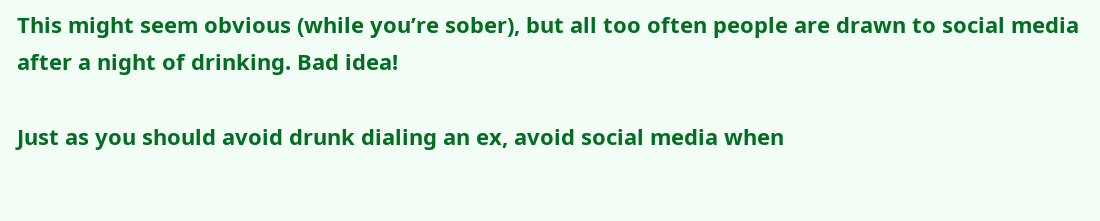This might seem obvious (while you’re sober), but all too often people are drawn to social media after a night of drinking. Bad idea!

Just as you should avoid drunk dialing an ex, avoid social media when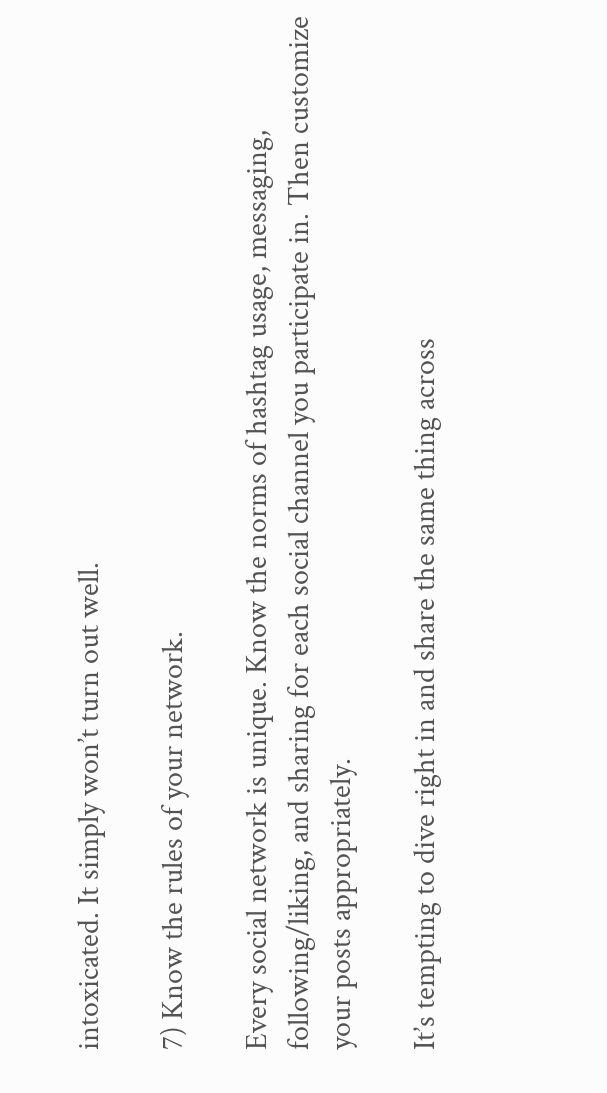intoxicated. It simply won’t turn out well.

7) Know the rules of your network.

Every social network is unique. Know the norms of hashtag usage, messaging, following/liking, and sharing for each social channel you participate in. Then customize your posts appropriately.

It’s tempting to dive right in and share the same thing across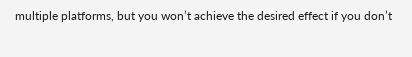multiple platforms, but you won’t achieve the desired effect if you don’t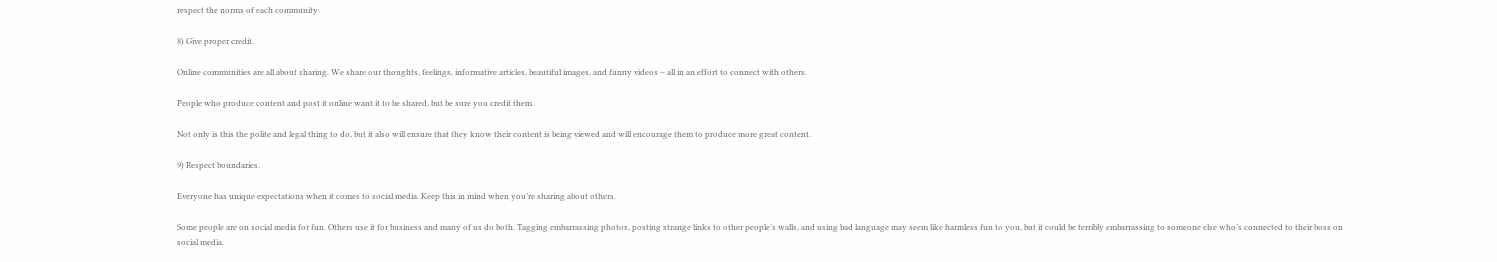respect the norms of each community.

8) Give proper credit.

Online communities are all about sharing. We share our thoughts, feelings, informative articles, beautiful images, and funny videos – all in an effort to connect with others.

People who produce content and post it online want it to be shared, but be sure you credit them.

Not only is this the polite and legal thing to do, but it also will ensure that they know their content is being viewed and will encourage them to produce more great content.

9) Respect boundaries.

Everyone has unique expectations when it comes to social media. Keep this in mind when you’re sharing about others.

Some people are on social media for fun. Others use it for business and many of us do both. Tagging embarrassing photos, posting strange links to other people’s walls, and using bad language may seem like harmless fun to you, but it could be terribly embarrassing to someone else who’s connected to their boss on social media.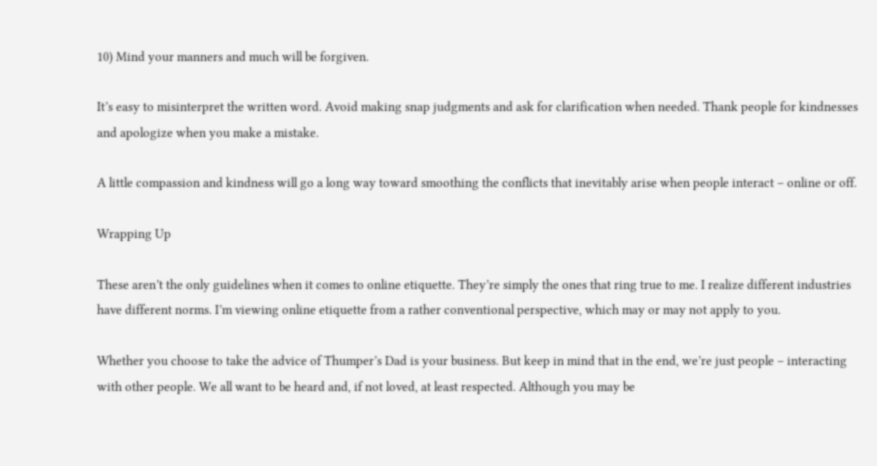10) Mind your manners and much will be forgiven.

It’s easy to misinterpret the written word. Avoid making snap judgments and ask for clarification when needed. Thank people for kindnesses and apologize when you make a mistake.

A little compassion and kindness will go a long way toward smoothing the conflicts that inevitably arise when people interact – online or off.

Wrapping Up

These aren’t the only guidelines when it comes to online etiquette. They’re simply the ones that ring true to me. I realize different industries have different norms. I’m viewing online etiquette from a rather conventional perspective, which may or may not apply to you.

Whether you choose to take the advice of Thumper’s Dad is your business. But keep in mind that in the end, we’re just people – interacting with other people. We all want to be heard and, if not loved, at least respected. Although you may be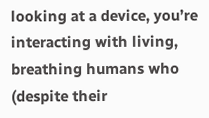looking at a device, you’re interacting with living, breathing humans who (despite their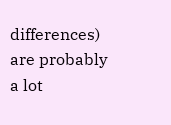differences) are probably a lot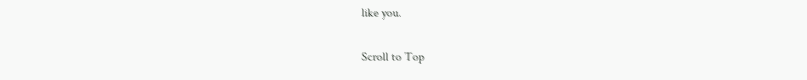like you.

Scroll to Top